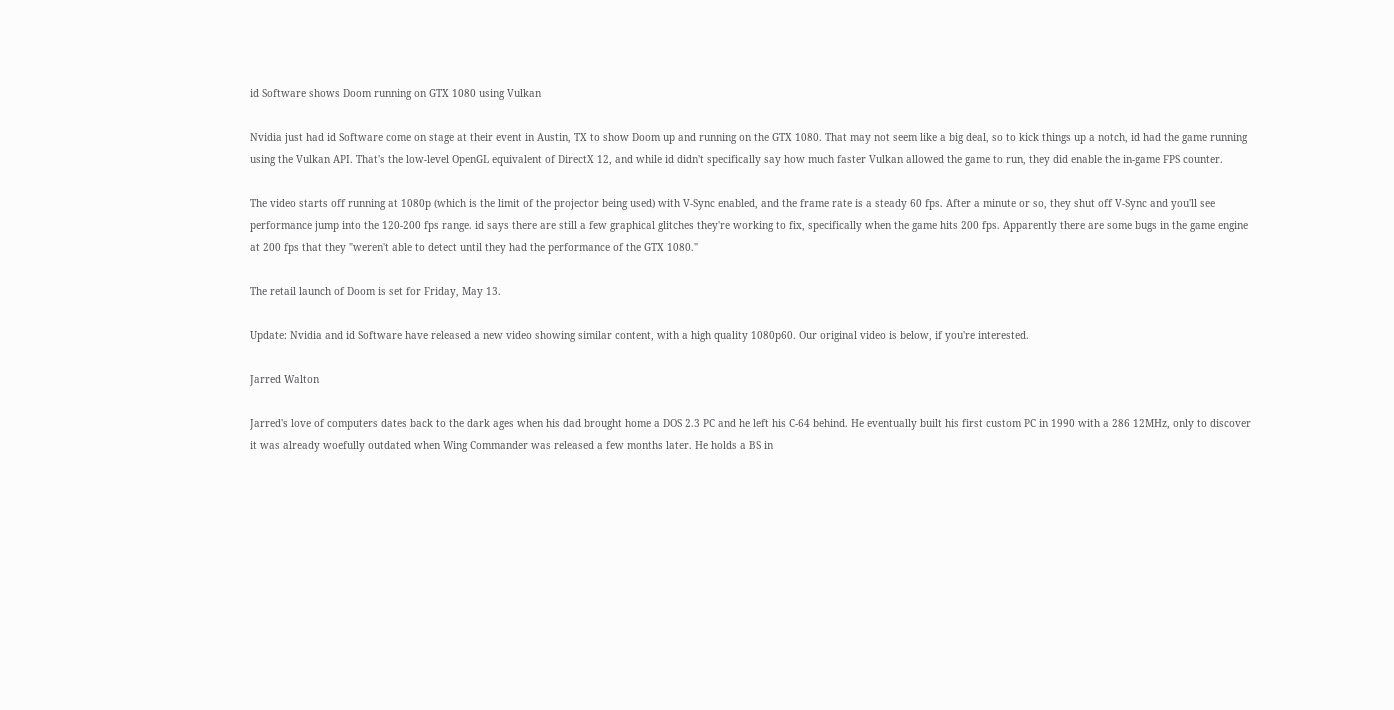id Software shows Doom running on GTX 1080 using Vulkan

Nvidia just had id Software come on stage at their event in Austin, TX to show Doom up and running on the GTX 1080. That may not seem like a big deal, so to kick things up a notch, id had the game running using the Vulkan API. That's the low-level OpenGL equivalent of DirectX 12, and while id didn't specifically say how much faster Vulkan allowed the game to run, they did enable the in-game FPS counter.

The video starts off running at 1080p (which is the limit of the projector being used) with V-Sync enabled, and the frame rate is a steady 60 fps. After a minute or so, they shut off V-Sync and you'll see performance jump into the 120-200 fps range. id says there are still a few graphical glitches they're working to fix, specifically when the game hits 200 fps. Apparently there are some bugs in the game engine at 200 fps that they "weren't able to detect until they had the performance of the GTX 1080."

The retail launch of Doom is set for Friday, May 13.

Update: Nvidia and id Software have released a new video showing similar content, with a high quality 1080p60. Our original video is below, if you're interested.

Jarred Walton

Jarred's love of computers dates back to the dark ages when his dad brought home a DOS 2.3 PC and he left his C-64 behind. He eventually built his first custom PC in 1990 with a 286 12MHz, only to discover it was already woefully outdated when Wing Commander was released a few months later. He holds a BS in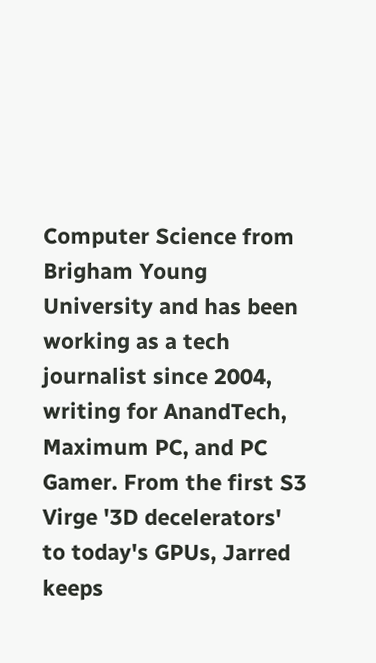Computer Science from Brigham Young University and has been working as a tech journalist since 2004, writing for AnandTech, Maximum PC, and PC Gamer. From the first S3 Virge '3D decelerators' to today's GPUs, Jarred keeps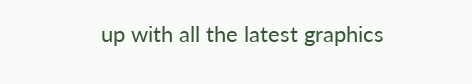up with all the latest graphics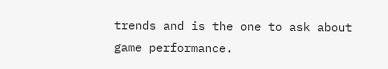trends and is the one to ask about game performance.